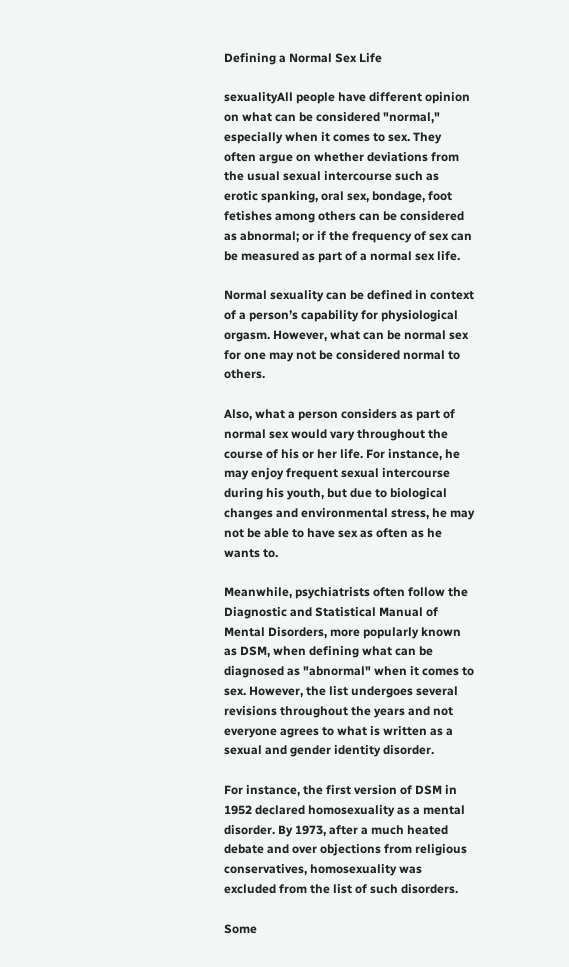Defining a Normal Sex Life

sexualityAll people have different opinion on what can be considered "normal," especially when it comes to sex. They often argue on whether deviations from the usual sexual intercourse such as erotic spanking, oral sex, bondage, foot fetishes among others can be considered as abnormal; or if the frequency of sex can be measured as part of a normal sex life.

Normal sexuality can be defined in context of a person’s capability for physiological orgasm. However, what can be normal sex for one may not be considered normal to others.

Also, what a person considers as part of normal sex would vary throughout the course of his or her life. For instance, he may enjoy frequent sexual intercourse during his youth, but due to biological changes and environmental stress, he may not be able to have sex as often as he wants to.

Meanwhile, psychiatrists often follow the Diagnostic and Statistical Manual of Mental Disorders, more popularly known as DSM, when defining what can be diagnosed as "abnormal" when it comes to sex. However, the list undergoes several revisions throughout the years and not everyone agrees to what is written as a sexual and gender identity disorder.

For instance, the first version of DSM in 1952 declared homosexuality as a mental disorder. By 1973, after a much heated debate and over objections from religious conservatives, homosexuality was excluded from the list of such disorders.

Some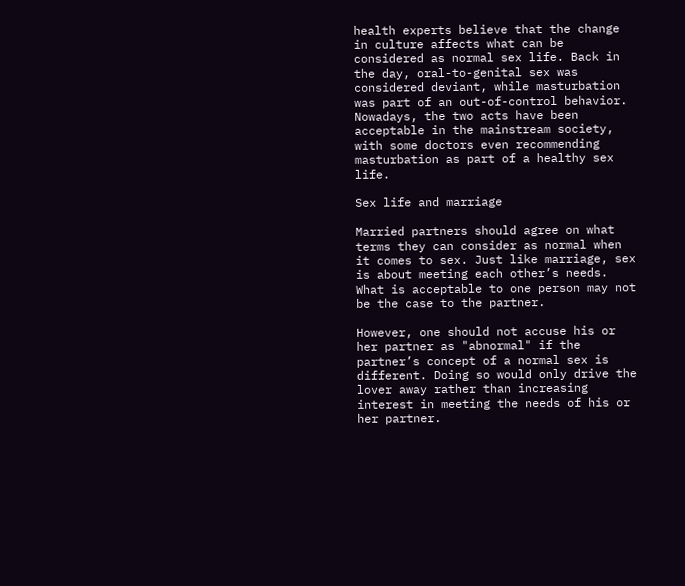health experts believe that the change in culture affects what can be considered as normal sex life. Back in the day, oral-to-genital sex was considered deviant, while masturbation was part of an out-of-control behavior. Nowadays, the two acts have been acceptable in the mainstream society, with some doctors even recommending masturbation as part of a healthy sex life.

Sex life and marriage

Married partners should agree on what terms they can consider as normal when it comes to sex. Just like marriage, sex is about meeting each other’s needs. What is acceptable to one person may not be the case to the partner.

However, one should not accuse his or her partner as "abnormal" if the partner’s concept of a normal sex is different. Doing so would only drive the lover away rather than increasing interest in meeting the needs of his or her partner.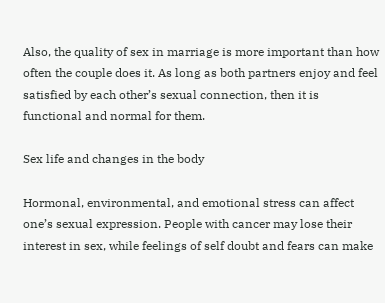Also, the quality of sex in marriage is more important than how often the couple does it. As long as both partners enjoy and feel satisfied by each other’s sexual connection, then it is functional and normal for them.

Sex life and changes in the body

Hormonal, environmental, and emotional stress can affect one’s sexual expression. People with cancer may lose their interest in sex, while feelings of self doubt and fears can make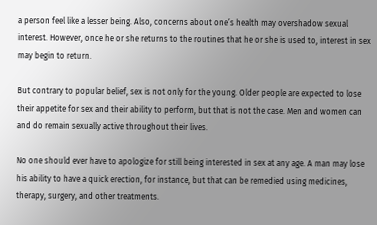a person feel like a lesser being. Also, concerns about one’s health may overshadow sexual interest. However, once he or she returns to the routines that he or she is used to, interest in sex may begin to return.

But contrary to popular belief, sex is not only for the young. Older people are expected to lose their appetite for sex and their ability to perform, but that is not the case. Men and women can and do remain sexually active throughout their lives.

No one should ever have to apologize for still being interested in sex at any age. A man may lose his ability to have a quick erection, for instance, but that can be remedied using medicines, therapy, surgery, and other treatments.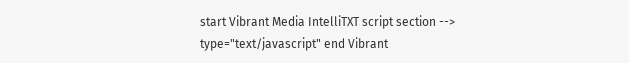start Vibrant Media IntelliTXT script section --> type="text/javascript" end Vibrant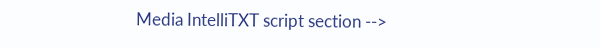Media IntelliTXT script section -->